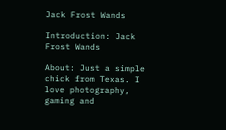Jack Frost Wands

Introduction: Jack Frost Wands

About: Just a simple chick from Texas. I love photography, gaming and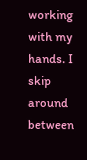working with my hands. I skip around between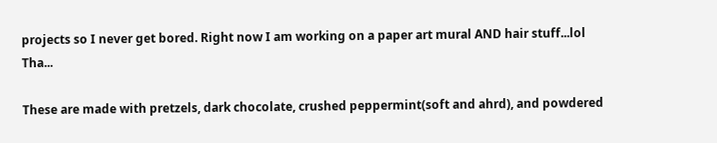projects so I never get bored. Right now I am working on a paper art mural AND hair stuff...lol Tha...

These are made with pretzels, dark chocolate, crushed peppermint(soft and ahrd), and powdered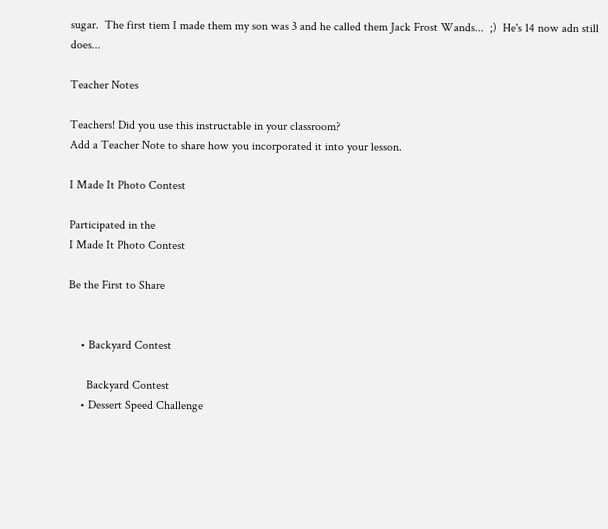sugar.  The first tiem I made them my son was 3 and he called them Jack Frost Wands...  ;)  He's 14 now adn still does...

Teacher Notes

Teachers! Did you use this instructable in your classroom?
Add a Teacher Note to share how you incorporated it into your lesson.

I Made It Photo Contest

Participated in the
I Made It Photo Contest

Be the First to Share


    • Backyard Contest

      Backyard Contest
    • Dessert Speed Challenge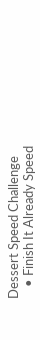Dessert Speed Challenge
    • Finish It Already Speed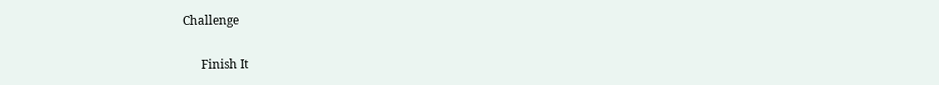Challenge

      Finish It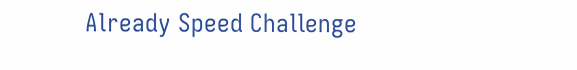Already Speed Challenge